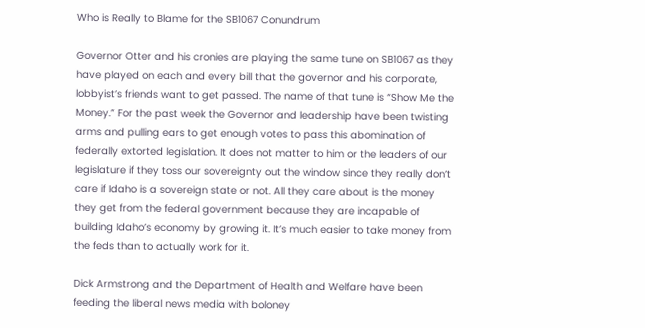Who is Really to Blame for the SB1067 Conundrum

Governor Otter and his cronies are playing the same tune on SB1067 as they have played on each and every bill that the governor and his corporate, lobbyist’s friends want to get passed. The name of that tune is “Show Me the Money.” For the past week the Governor and leadership have been twisting arms and pulling ears to get enough votes to pass this abomination of federally extorted legislation. It does not matter to him or the leaders of our legislature if they toss our sovereignty out the window since they really don’t care if Idaho is a sovereign state or not. All they care about is the money they get from the federal government because they are incapable of building Idaho’s economy by growing it. It’s much easier to take money from the feds than to actually work for it.

Dick Armstrong and the Department of Health and Welfare have been feeding the liberal news media with boloney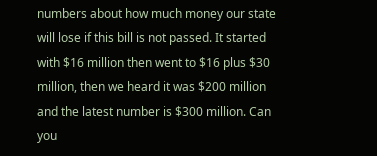numbers about how much money our state will lose if this bill is not passed. It started with $16 million then went to $16 plus $30 million, then we heard it was $200 million and the latest number is $300 million. Can you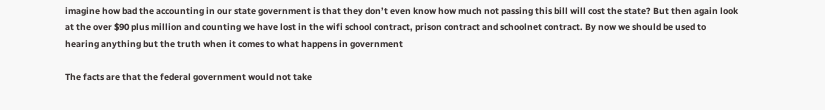imagine how bad the accounting in our state government is that they don’t even know how much not passing this bill will cost the state? But then again look at the over $90 plus million and counting we have lost in the wifi school contract, prison contract and schoolnet contract. By now we should be used to hearing anything but the truth when it comes to what happens in government

The facts are that the federal government would not take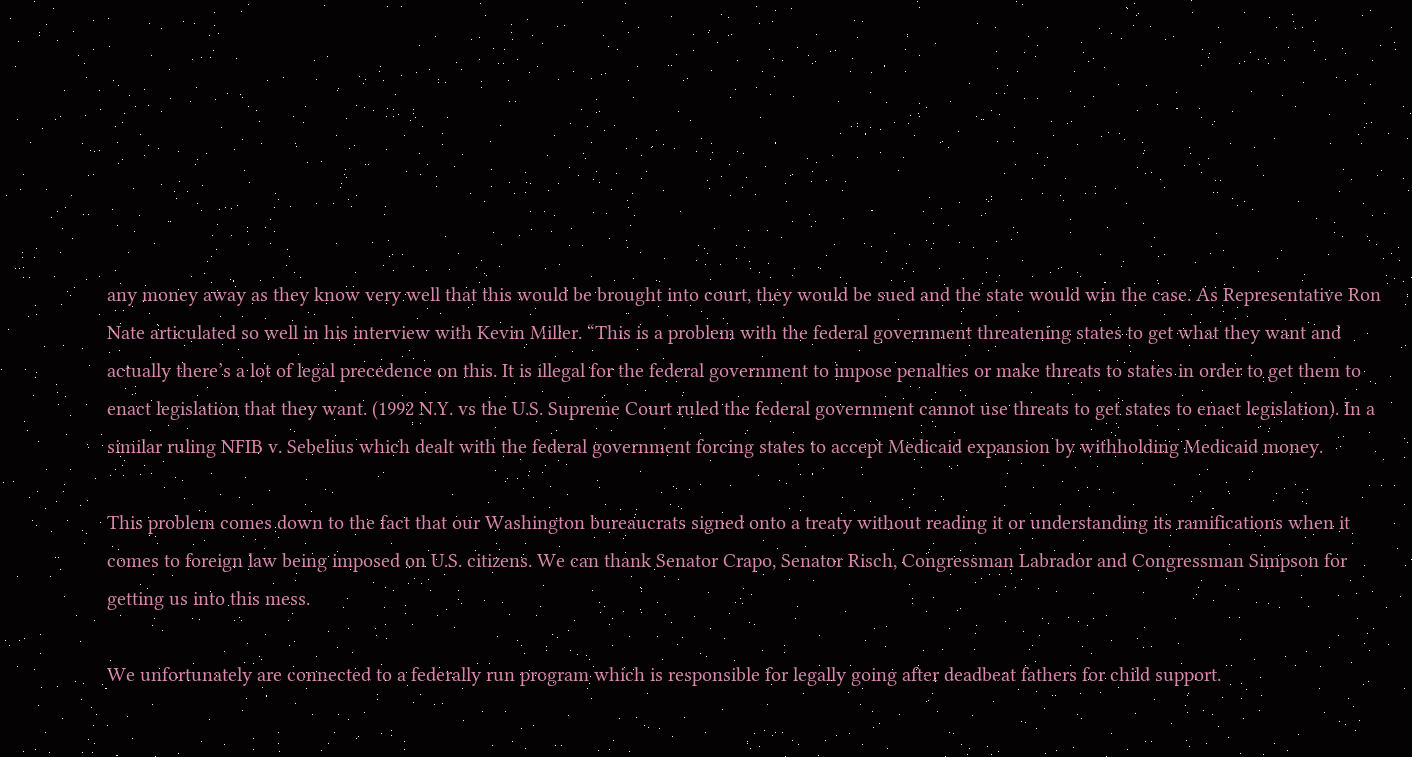any money away as they know very well that this would be brought into court, they would be sued and the state would win the case. As Representative Ron Nate articulated so well in his interview with Kevin Miller. “This is a problem with the federal government threatening states to get what they want and actually there’s a lot of legal precedence on this. It is illegal for the federal government to impose penalties or make threats to states in order to get them to enact legislation that they want. (1992 N.Y. vs the U.S. Supreme Court ruled the federal government cannot use threats to get states to enact legislation). In a similar ruling NFIB v. Sebelius which dealt with the federal government forcing states to accept Medicaid expansion by withholding Medicaid money.

This problem comes down to the fact that our Washington bureaucrats signed onto a treaty without reading it or understanding its ramifications when it comes to foreign law being imposed on U.S. citizens. We can thank Senator Crapo, Senator Risch, Congressman Labrador and Congressman Simpson for getting us into this mess.

We unfortunately are connected to a federally run program which is responsible for legally going after deadbeat fathers for child support.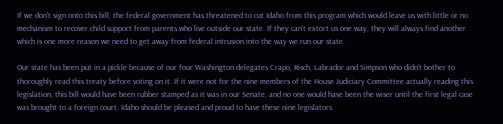If we don’t sign onto this bill, the federal government has threatened to cut Idaho from this program which would leave us with little or no mechanism to recover child support from parents who live outside our state. If they can’t extort us one way, they will always find another which is one more reason we need to get away from federal intrusion into the way we run our state.

Our state has been put in a pickle because of our four Washington delegates Crapo, Risch, Labrador and Simpson who didn’t bother to thoroughly read this treaty before voting on it. If it were not for the nine members of the House Judiciary Committee actually reading this legislation, this bill would have been rubber stamped as it was in our Senate, and no one would have been the wiser until the first legal case was brought to a foreign court. Idaho should be pleased and proud to have these nine legislators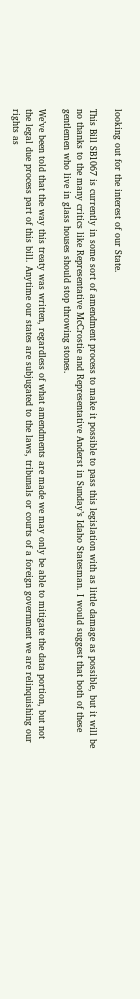looking out for the interest of our State.

This Bill SB1067 is currently in some sort of amendment process to make it possible to pass this legislation with as little damage as possible, but it will be no thanks to the many critics like Representative McCrostie and Representative Anderst in Sunday’s Idaho Statesman. I would suggest that both of these gentlemen who live in glass houses should stop throwing stones.

We’ve been told that the way this treaty was written, regardless of what amendments are made we may only be able to mitigate the data portion, but not the legal due process part of this bill. Anytime our states are subjugated to the laws, tribunals or courts of a foreign government we are relinquishing our rights as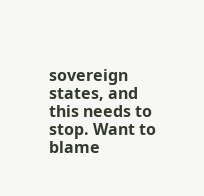sovereign states, and this needs to stop. Want to blame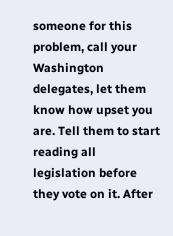someone for this problem, call your Washington delegates, let them know how upset you are. Tell them to start reading all legislation before they vote on it. After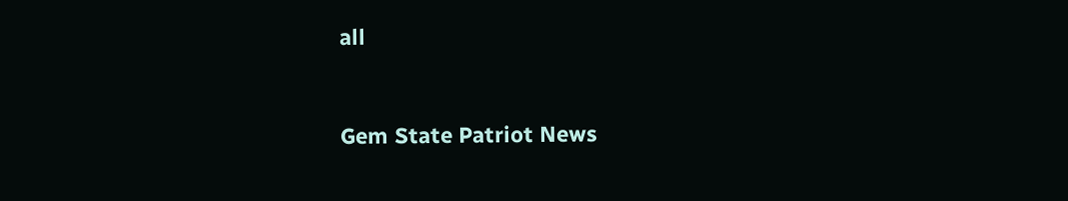all


Gem State Patriot News